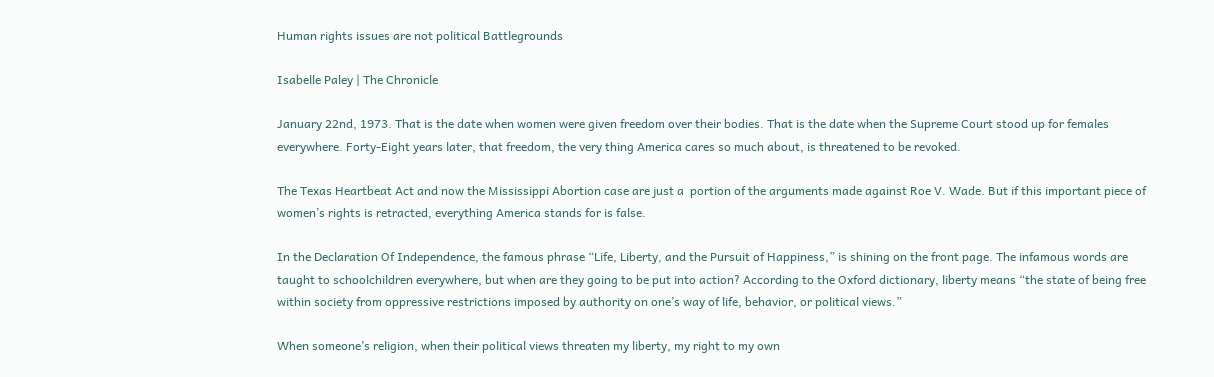Human rights issues are not political Battlegrounds

Isabelle Paley | The Chronicle

January 22nd, 1973. That is the date when women were given freedom over their bodies. That is the date when the Supreme Court stood up for females everywhere. Forty-Eight years later, that freedom, the very thing America cares so much about, is threatened to be revoked.

The Texas Heartbeat Act and now the Mississippi Abortion case are just a  portion of the arguments made against Roe V. Wade. But if this important piece of women’s rights is retracted, everything America stands for is false.

In the Declaration Of Independence, the famous phrase “Life, Liberty, and the Pursuit of Happiness,” is shining on the front page. The infamous words are taught to schoolchildren everywhere, but when are they going to be put into action? According to the Oxford dictionary, liberty means “the state of being free within society from oppressive restrictions imposed by authority on one’s way of life, behavior, or political views.”

When someone’s religion, when their political views threaten my liberty, my right to my own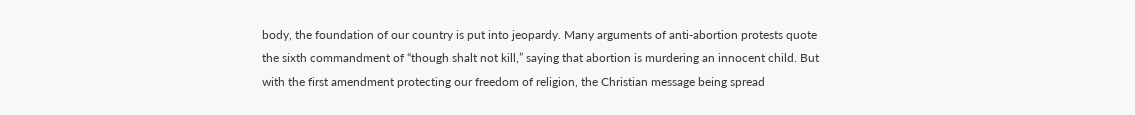body, the foundation of our country is put into jeopardy. Many arguments of anti-abortion protests quote the sixth commandment of “though shalt not kill,” saying that abortion is murdering an innocent child. But with the first amendment protecting our freedom of religion, the Christian message being spread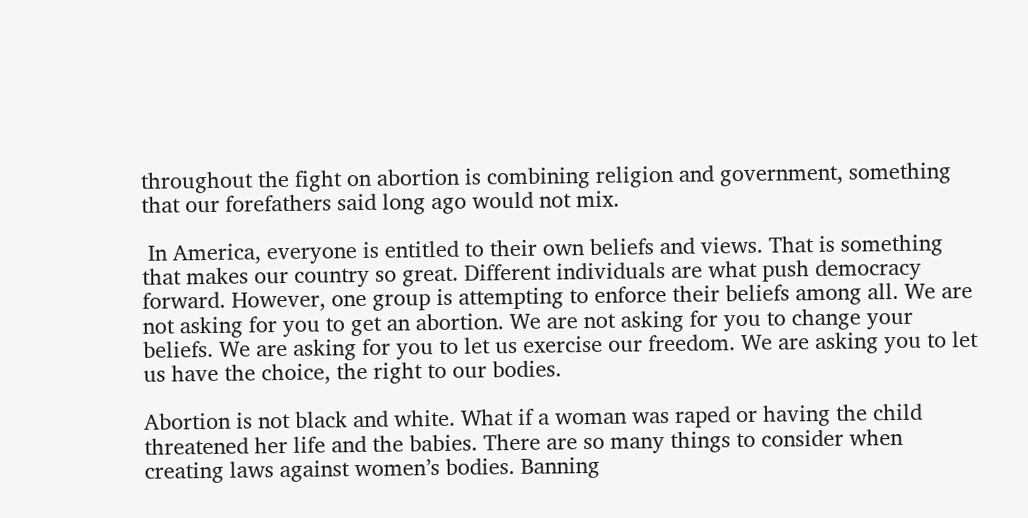throughout the fight on abortion is combining religion and government, something that our forefathers said long ago would not mix.

 In America, everyone is entitled to their own beliefs and views. That is something that makes our country so great. Different individuals are what push democracy forward. However, one group is attempting to enforce their beliefs among all. We are not asking for you to get an abortion. We are not asking for you to change your beliefs. We are asking for you to let us exercise our freedom. We are asking you to let us have the choice, the right to our bodies.

Abortion is not black and white. What if a woman was raped or having the child threatened her life and the babies. There are so many things to consider when creating laws against women’s bodies. Banning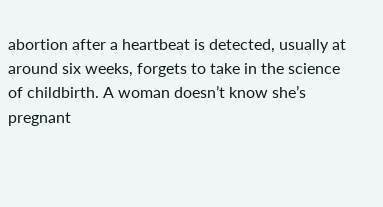abortion after a heartbeat is detected, usually at around six weeks, forgets to take in the science of childbirth. A woman doesn’t know she’s pregnant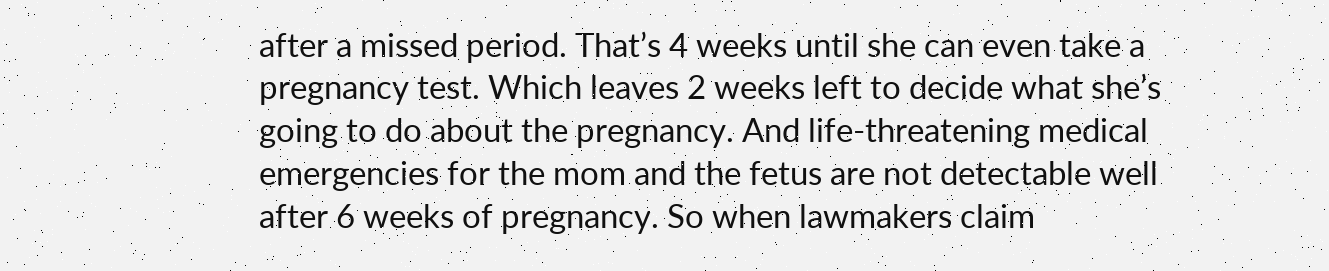after a missed period. That’s 4 weeks until she can even take a pregnancy test. Which leaves 2 weeks left to decide what she’s going to do about the pregnancy. And life-threatening medical emergencies for the mom and the fetus are not detectable well after 6 weeks of pregnancy. So when lawmakers claim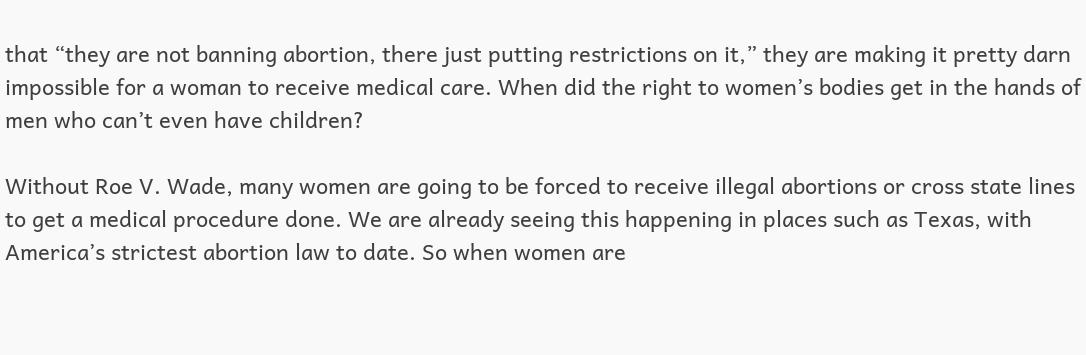that “they are not banning abortion, there just putting restrictions on it,” they are making it pretty darn impossible for a woman to receive medical care. When did the right to women’s bodies get in the hands of men who can’t even have children?

Without Roe V. Wade, many women are going to be forced to receive illegal abortions or cross state lines to get a medical procedure done. We are already seeing this happening in places such as Texas, with America’s strictest abortion law to date. So when women are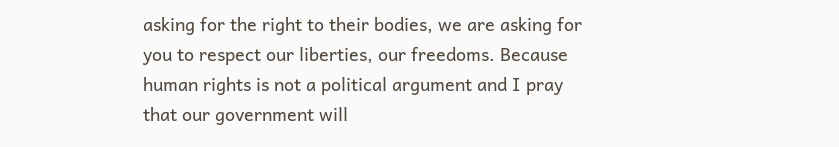asking for the right to their bodies, we are asking for you to respect our liberties, our freedoms. Because human rights is not a political argument and I pray that our government will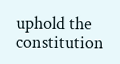uphold the constitution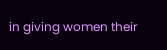in giving women their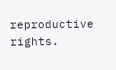reproductive rights.